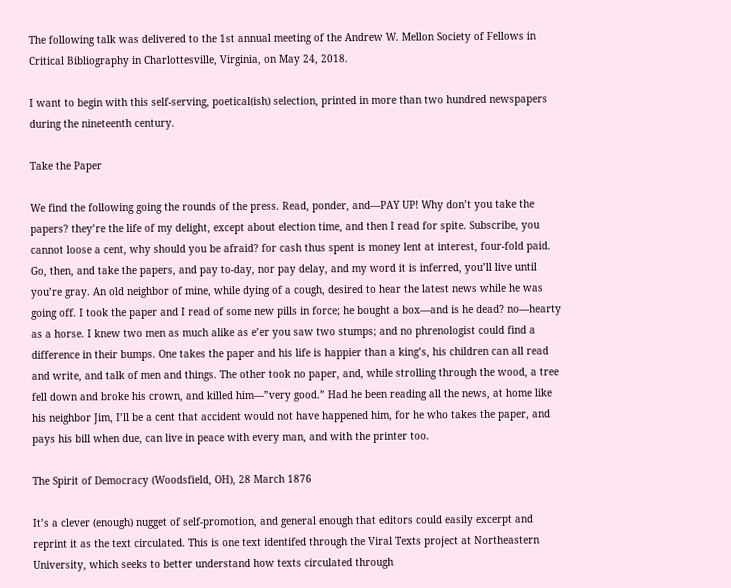The following talk was delivered to the 1st annual meeting of the Andrew W. Mellon Society of Fellows in Critical Bibliography in Charlottesville, Virginia, on May 24, 2018.

I want to begin with this self-serving, poetical(ish) selection, printed in more than two hundred newspapers during the nineteenth century.

Take the Paper

We find the following going the rounds of the press. Read, ponder, and—PAY UP! Why don’t you take the papers? they’re the life of my delight, except about election time, and then I read for spite. Subscribe, you cannot loose a cent, why should you be afraid? for cash thus spent is money lent at interest, four-fold paid. Go, then, and take the papers, and pay to-day, nor pay delay, and my word it is inferred, you’ll live until you’re gray. An old neighbor of mine, while dying of a cough, desired to hear the latest news while he was going off. I took the paper and I read of some new pills in force; he bought a box—and is he dead? no—hearty as a horse. I knew two men as much alike as e’er you saw two stumps; and no phrenologist could find a difference in their bumps. One takes the paper and his life is happier than a king’s, his children can all read and write, and talk of men and things. The other took no paper, and, while strolling through the wood, a tree fell down and broke his crown, and killed him—”very good.” Had he been reading all the news, at home like his neighbor Jim, I’ll be a cent that accident would not have happened him, for he who takes the paper, and pays his bill when due, can live in peace with every man, and with the printer too.

The Spirit of Democracy (Woodsfield, OH), 28 March 1876

It’s a clever (enough) nugget of self-promotion, and general enough that editors could easily excerpt and reprint it as the text circulated. This is one text identifed through the Viral Texts project at Northeastern University, which seeks to better understand how texts circulated through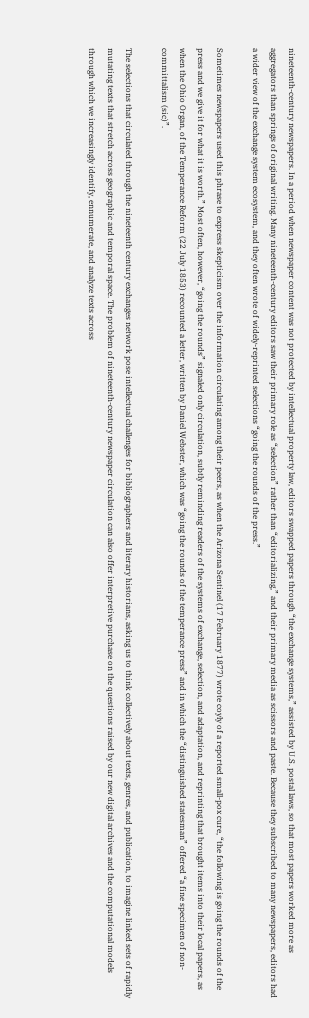nineteenth-century newspapers. In a period when newspaper content was not protected by intellectual property law, editors swapped papers through “the exchange systems,” assisted by U.S. postal laws, so that most papers worked more as aggregators than springs of original writing. Many nineteenth-century editors saw their primary role as “selection” rather than “editorializing,” and their primary media as scissors and paste. Because they subscribed to many newspapers, editors had a wider view of the exchange system ecosystem, and they often wrote of widely-reprinted selections “going the rounds of the press.”

Sometimes newspapers used this phrase to express skepticism over the information circulating among their peers, as when the Arizona Sentinel (17 February 1877) wrote coyly of a reported small-pox cure, “the following is going the rounds of the press and we give it for what it is worth.” Most often, however, “going the rounds” signaled only circulation, subtly reminding readers of the systems of exchange, selection, and adaptation, and reprinting that brought items into their local papers, as when the Ohio Organ, of the Temperance Reform (22 July 1853) recounted a letter, written by Daniel Webster, which was “going the rounds of the temperance press” and in which the “distinguished statesman” offered “a fine specimen of non-committalism (sic)”.

The selections that circulated through the nineteenth century exchanges network pose intellectual challenges for bibliographers and literary historians, asking us to think collectively about texts, genres, and publication, to imagine linked sets of rapidly mutating texts that stretch across geographic and temporal space. The problem of nineteenth-century newspaper circulation can also offer interpretive purchase on the questions raised by our new digital archives and the computational models through which we increasingly identify, ennumerate, and analyze texts across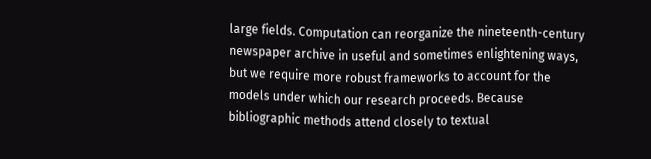large fields. Computation can reorganize the nineteenth-century newspaper archive in useful and sometimes enlightening ways, but we require more robust frameworks to account for the models under which our research proceeds. Because bibliographic methods attend closely to textual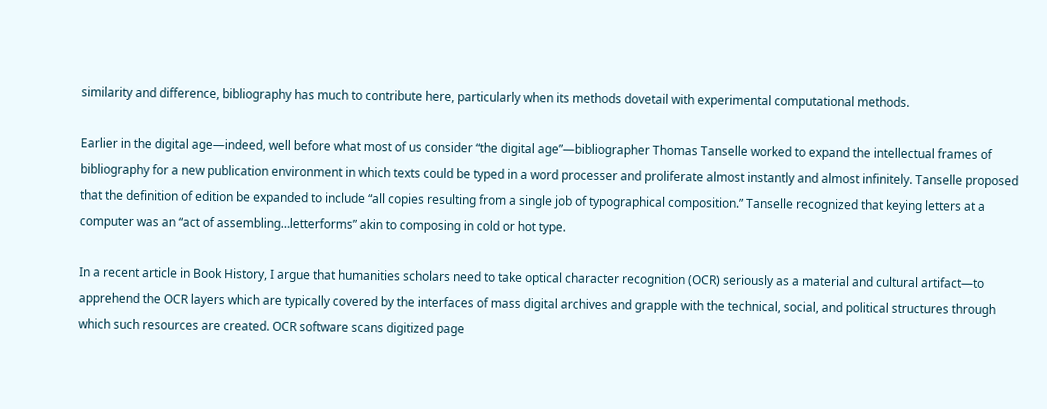similarity and difference, bibliography has much to contribute here, particularly when its methods dovetail with experimental computational methods.

Earlier in the digital age—indeed, well before what most of us consider “the digital age”—bibliographer Thomas Tanselle worked to expand the intellectual frames of bibliography for a new publication environment in which texts could be typed in a word processer and proliferate almost instantly and almost infinitely. Tanselle proposed that the definition of edition be expanded to include “all copies resulting from a single job of typographical composition.” Tanselle recognized that keying letters at a computer was an “act of assembling…letterforms” akin to composing in cold or hot type.

In a recent article in Book History, I argue that humanities scholars need to take optical character recognition (OCR) seriously as a material and cultural artifact—to apprehend the OCR layers which are typically covered by the interfaces of mass digital archives and grapple with the technical, social, and political structures through which such resources are created. OCR software scans digitized page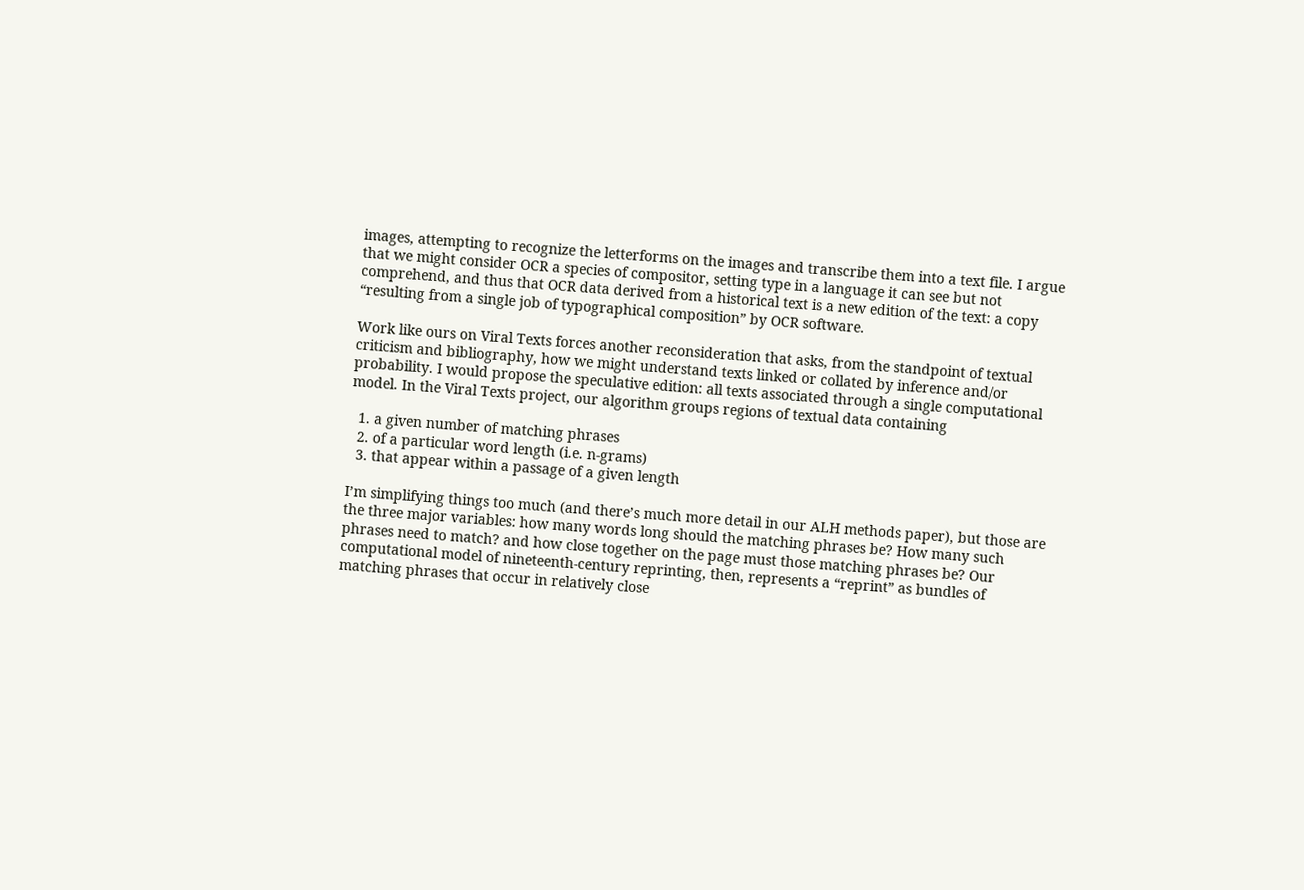images, attempting to recognize the letterforms on the images and transcribe them into a text file. I argue that we might consider OCR a species of compositor, setting type in a language it can see but not comprehend, and thus that OCR data derived from a historical text is a new edition of the text: a copy “resulting from a single job of typographical composition” by OCR software.

Work like ours on Viral Texts forces another reconsideration that asks, from the standpoint of textual criticism and bibliography, how we might understand texts linked or collated by inference and/or probability. I would propose the speculative edition: all texts associated through a single computational model. In the Viral Texts project, our algorithm groups regions of textual data containing

  1. a given number of matching phrases
  2. of a particular word length (i.e. n-grams)
  3. that appear within a passage of a given length

I’m simplifying things too much (and there’s much more detail in our ALH methods paper), but those are the three major variables: how many words long should the matching phrases be? How many such phrases need to match? and how close together on the page must those matching phrases be? Our computational model of nineteenth-century reprinting, then, represents a “reprint” as bundles of matching phrases that occur in relatively close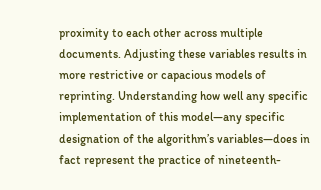proximity to each other across multiple documents. Adjusting these variables results in more restrictive or capacious models of reprinting. Understanding how well any specific implementation of this model—any specific designation of the algorithm’s variables—does in fact represent the practice of nineteenth-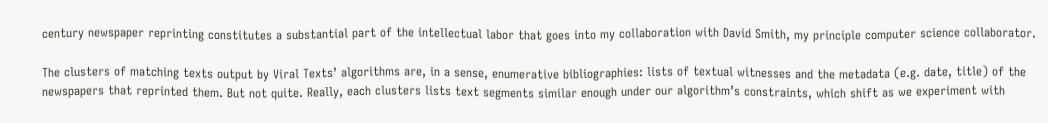century newspaper reprinting constitutes a substantial part of the intellectual labor that goes into my collaboration with David Smith, my principle computer science collaborator.

The clusters of matching texts output by Viral Texts’ algorithms are, in a sense, enumerative bibliographies: lists of textual witnesses and the metadata (e.g. date, title) of the newspapers that reprinted them. But not quite. Really, each clusters lists text segments similar enough under our algorithm’s constraints, which shift as we experiment with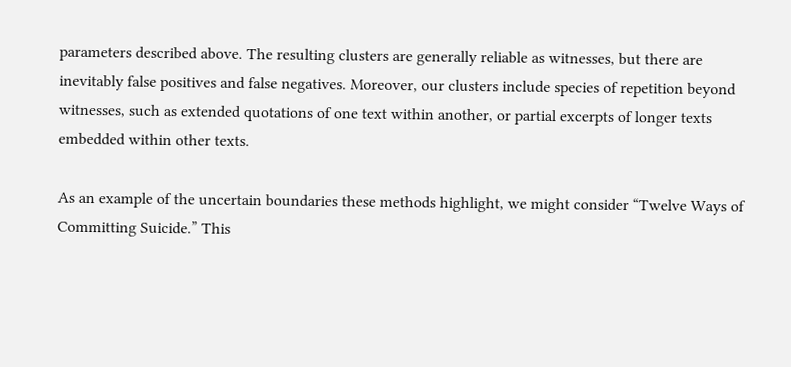parameters described above. The resulting clusters are generally reliable as witnesses, but there are inevitably false positives and false negatives. Moreover, our clusters include species of repetition beyond witnesses, such as extended quotations of one text within another, or partial excerpts of longer texts embedded within other texts.

As an example of the uncertain boundaries these methods highlight, we might consider “Twelve Ways of Committing Suicide.” This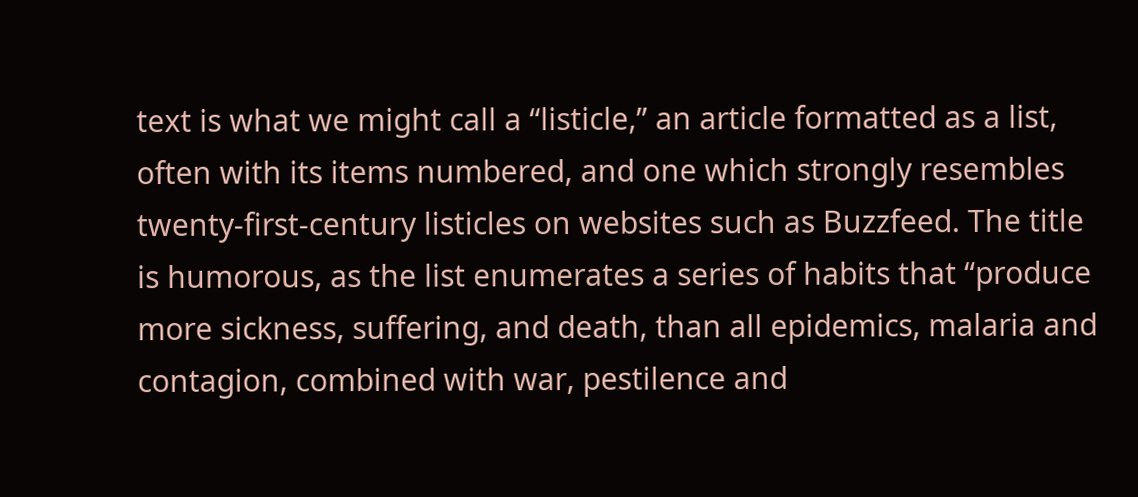text is what we might call a “listicle,” an article formatted as a list, often with its items numbered, and one which strongly resembles twenty-first-century listicles on websites such as Buzzfeed. The title is humorous, as the list enumerates a series of habits that “produce more sickness, suffering, and death, than all epidemics, malaria and contagion, combined with war, pestilence and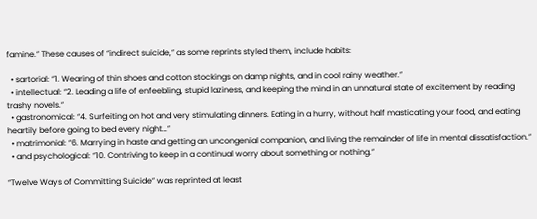famine.” These causes of “indirect suicide,” as some reprints styled them, include habits:

  • sartorial: “1. Wearing of thin shoes and cotton stockings on damp nights, and in cool rainy weather.”
  • intellectual: “2. Leading a life of enfeebling, stupid laziness, and keeping the mind in an unnatural state of excitement by reading trashy novels.”
  • gastronomical: “4. Surfeiting on hot and very stimulating dinners. Eating in a hurry, without half masticating your food, and eating heartily before going to bed every night…”
  • matrimonial: “6. Marrying in haste and getting an uncongenial companion, and living the remainder of life in mental dissatisfaction.”
  • and psychological: “10. Contriving to keep in a continual worry about something or nothing.”

“Twelve Ways of Committing Suicide” was reprinted at least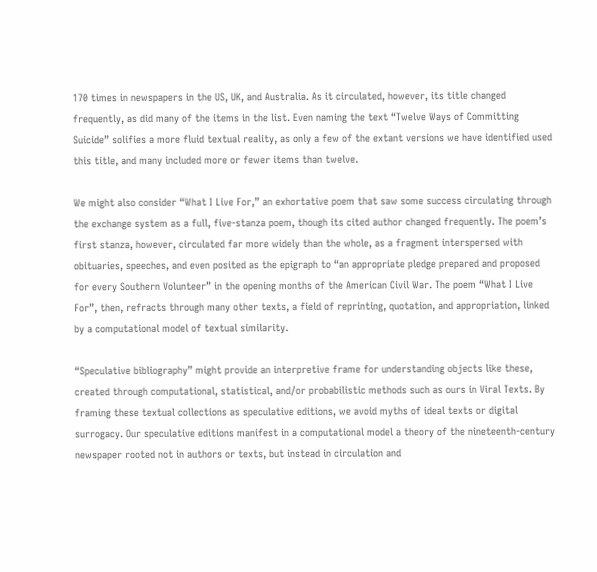170 times in newspapers in the US, UK, and Australia. As it circulated, however, its title changed frequently, as did many of the items in the list. Even naming the text “Twelve Ways of Committing Suicide” solifies a more fluid textual reality, as only a few of the extant versions we have identified used this title, and many included more or fewer items than twelve.

We might also consider “What I Live For,” an exhortative poem that saw some success circulating through the exchange system as a full, five-stanza poem, though its cited author changed frequently. The poem’s first stanza, however, circulated far more widely than the whole, as a fragment interspersed with obituaries, speeches, and even posited as the epigraph to “an appropriate pledge prepared and proposed for every Southern Volunteer” in the opening months of the American Civil War. The poem “What I Live For”, then, refracts through many other texts, a field of reprinting, quotation, and appropriation, linked by a computational model of textual similarity.

“Speculative bibliography” might provide an interpretive frame for understanding objects like these, created through computational, statistical, and/or probabilistic methods such as ours in Viral Texts. By framing these textual collections as speculative editions, we avoid myths of ideal texts or digital surrogacy. Our speculative editions manifest in a computational model a theory of the nineteenth-century newspaper rooted not in authors or texts, but instead in circulation and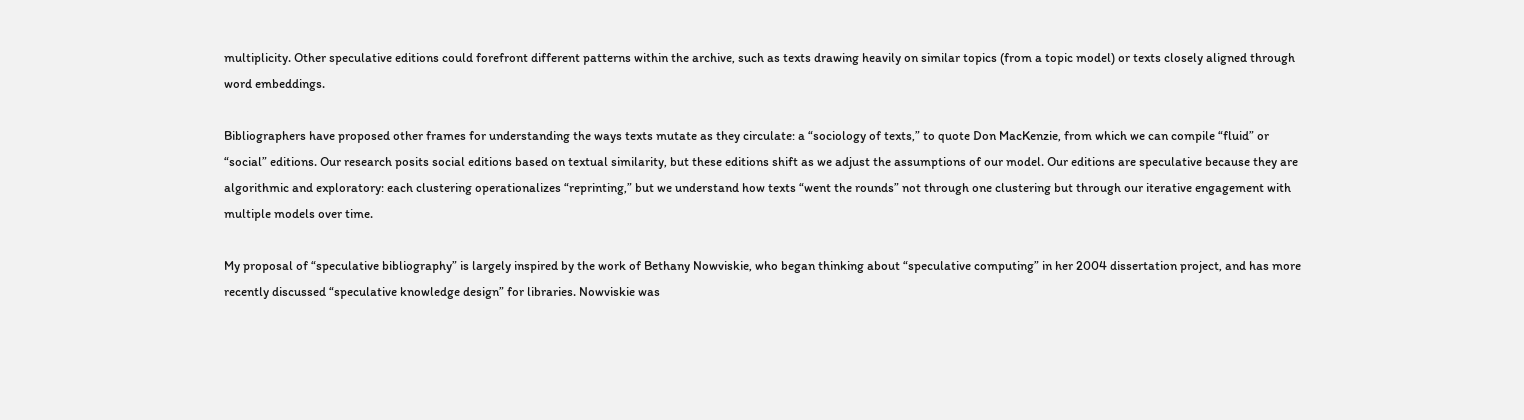multiplicity. Other speculative editions could forefront different patterns within the archive, such as texts drawing heavily on similar topics (from a topic model) or texts closely aligned through word embeddings.

Bibliographers have proposed other frames for understanding the ways texts mutate as they circulate: a “sociology of texts,” to quote Don MacKenzie, from which we can compile “fluid” or “social” editions. Our research posits social editions based on textual similarity, but these editions shift as we adjust the assumptions of our model. Our editions are speculative because they are algorithmic and exploratory: each clustering operationalizes “reprinting,” but we understand how texts “went the rounds” not through one clustering but through our iterative engagement with multiple models over time.

My proposal of “speculative bibliography” is largely inspired by the work of Bethany Nowviskie, who began thinking about “speculative computing” in her 2004 dissertation project, and has more recently discussed “speculative knowledge design” for libraries. Nowviskie was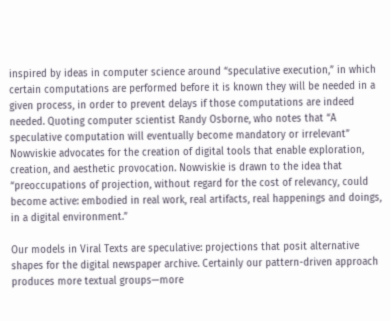inspired by ideas in computer science around “speculative execution,” in which certain computations are performed before it is known they will be needed in a given process, in order to prevent delays if those computations are indeed needed. Quoting computer scientist Randy Osborne, who notes that “A speculative computation will eventually become mandatory or irrelevant” Nowviskie advocates for the creation of digital tools that enable exploration, creation, and aesthetic provocation. Nowviskie is drawn to the idea that “preoccupations of projection, without regard for the cost of relevancy, could become active: embodied in real work, real artifacts, real happenings and doings, in a digital environment.”

Our models in Viral Texts are speculative: projections that posit alternative shapes for the digital newspaper archive. Certainly our pattern-driven approach produces more textual groups—more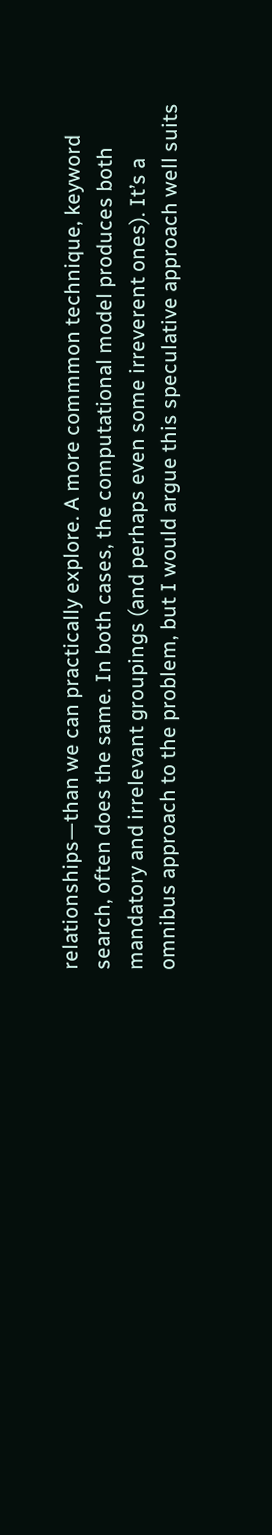relationships—than we can practically explore. A more commmon technique, keyword search, often does the same. In both cases, the computational model produces both mandatory and irrelevant groupings (and perhaps even some irreverent ones). It’s a omnibus approach to the problem, but I would argue this speculative approach well suits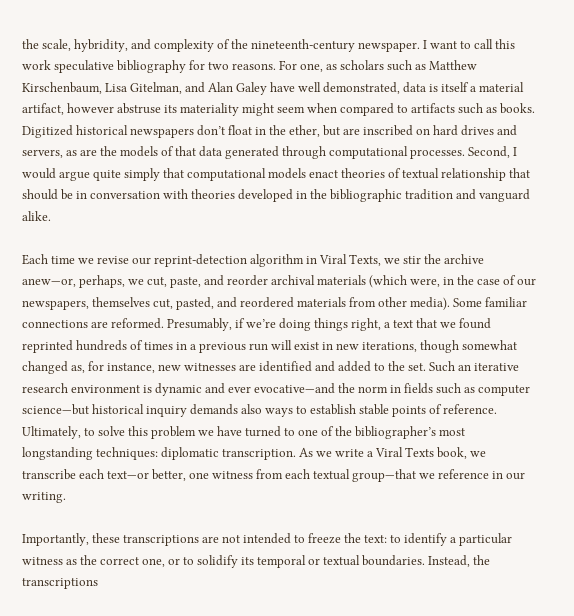the scale, hybridity, and complexity of the nineteenth-century newspaper. I want to call this work speculative bibliography for two reasons. For one, as scholars such as Matthew Kirschenbaum, Lisa Gitelman, and Alan Galey have well demonstrated, data is itself a material artifact, however abstruse its materiality might seem when compared to artifacts such as books. Digitized historical newspapers don’t float in the ether, but are inscribed on hard drives and servers, as are the models of that data generated through computational processes. Second, I would argue quite simply that computational models enact theories of textual relationship that should be in conversation with theories developed in the bibliographic tradition and vanguard alike.

Each time we revise our reprint-detection algorithm in Viral Texts, we stir the archive anew—or, perhaps, we cut, paste, and reorder archival materials (which were, in the case of our newspapers, themselves cut, pasted, and reordered materials from other media). Some familiar connections are reformed. Presumably, if we’re doing things right, a text that we found reprinted hundreds of times in a previous run will exist in new iterations, though somewhat changed as, for instance, new witnesses are identified and added to the set. Such an iterative research environment is dynamic and ever evocative—and the norm in fields such as computer science—but historical inquiry demands also ways to establish stable points of reference. Ultimately, to solve this problem we have turned to one of the bibliographer’s most longstanding techniques: diplomatic transcription. As we write a Viral Texts book, we transcribe each text—or better, one witness from each textual group—that we reference in our writing.

Importantly, these transcriptions are not intended to freeze the text: to identify a particular witness as the correct one, or to solidify its temporal or textual boundaries. Instead, the transcriptions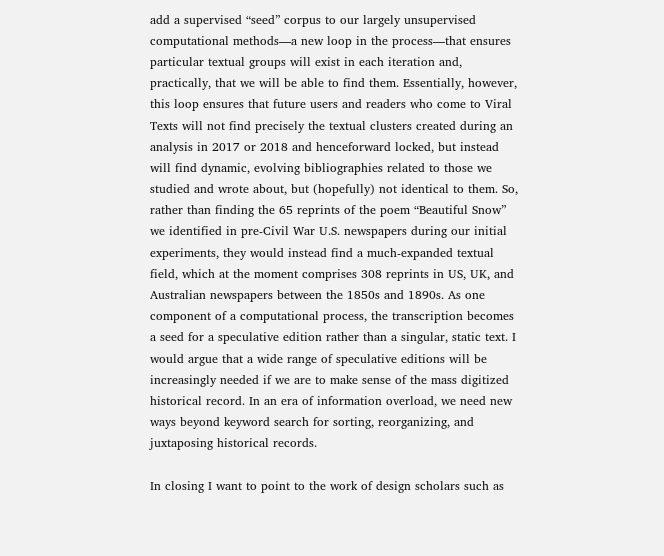add a supervised “seed” corpus to our largely unsupervised computational methods—a new loop in the process—that ensures particular textual groups will exist in each iteration and, practically, that we will be able to find them. Essentially, however, this loop ensures that future users and readers who come to Viral Texts will not find precisely the textual clusters created during an analysis in 2017 or 2018 and henceforward locked, but instead will find dynamic, evolving bibliographies related to those we studied and wrote about, but (hopefully) not identical to them. So, rather than finding the 65 reprints of the poem “Beautiful Snow” we identified in pre-Civil War U.S. newspapers during our initial experiments, they would instead find a much-expanded textual field, which at the moment comprises 308 reprints in US, UK, and Australian newspapers between the 1850s and 1890s. As one component of a computational process, the transcription becomes a seed for a speculative edition rather than a singular, static text. I would argue that a wide range of speculative editions will be increasingly needed if we are to make sense of the mass digitized historical record. In an era of information overload, we need new ways beyond keyword search for sorting, reorganizing, and juxtaposing historical records.

In closing I want to point to the work of design scholars such as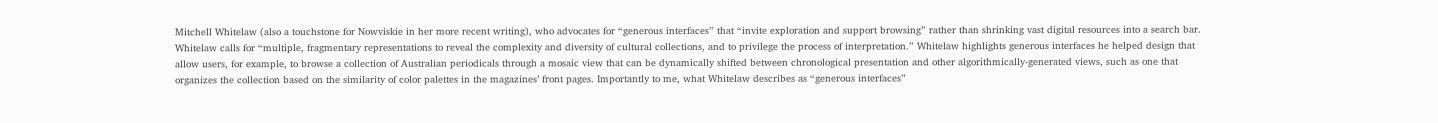Mitchell Whitelaw (also a touchstone for Nowviskie in her more recent writing), who advocates for “generous interfaces” that “invite exploration and support browsing” rather than shrinking vast digital resources into a search bar. Whitelaw calls for “multiple, fragmentary representations to reveal the complexity and diversity of cultural collections, and to privilege the process of interpretation.” Whitelaw highlights generous interfaces he helped design that allow users, for example, to browse a collection of Australian periodicals through a mosaic view that can be dynamically shifted between chronological presentation and other algorithmically-generated views, such as one that organizes the collection based on the similarity of color palettes in the magazines’ front pages. Importantly to me, what Whitelaw describes as “generous interfaces”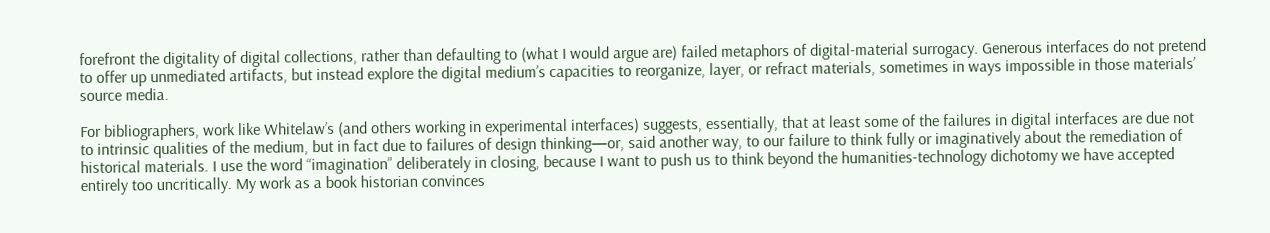forefront the digitality of digital collections, rather than defaulting to (what I would argue are) failed metaphors of digital-material surrogacy. Generous interfaces do not pretend to offer up unmediated artifacts, but instead explore the digital medium’s capacities to reorganize, layer, or refract materials, sometimes in ways impossible in those materials’ source media.

For bibliographers, work like Whitelaw’s (and others working in experimental interfaces) suggests, essentially, that at least some of the failures in digital interfaces are due not to intrinsic qualities of the medium, but in fact due to failures of design thinking—or, said another way, to our failure to think fully or imaginatively about the remediation of historical materials. I use the word “imagination” deliberately in closing, because I want to push us to think beyond the humanities-technology dichotomy we have accepted entirely too uncritically. My work as a book historian convinces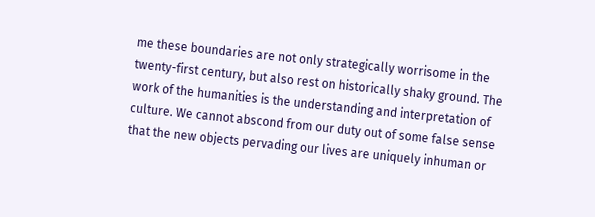me these boundaries are not only strategically worrisome in the twenty-first century, but also rest on historically shaky ground. The work of the humanities is the understanding and interpretation of culture. We cannot abscond from our duty out of some false sense that the new objects pervading our lives are uniquely inhuman or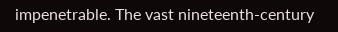impenetrable. The vast nineteenth-century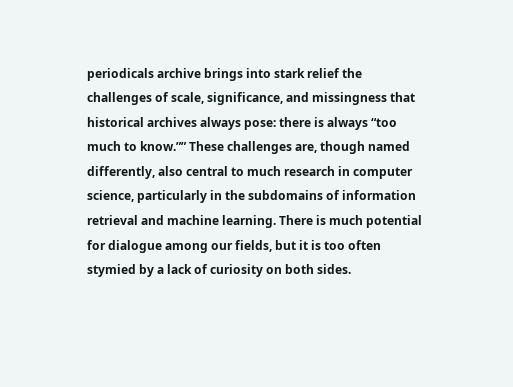periodicals archive brings into stark relief the challenges of scale, significance, and missingness that historical archives always pose: there is always “too much to know.”” These challenges are, though named differently, also central to much research in computer science, particularly in the subdomains of information retrieval and machine learning. There is much potential for dialogue among our fields, but it is too often stymied by a lack of curiosity on both sides.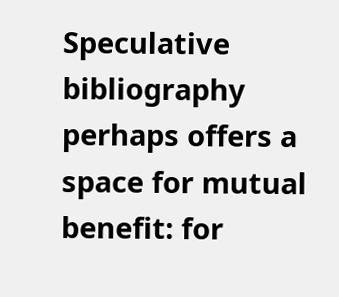Speculative bibliography perhaps offers a space for mutual benefit: for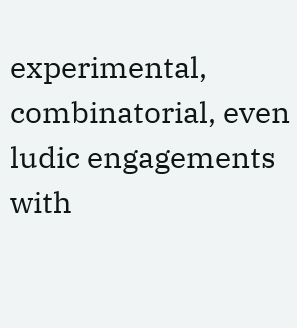experimental, combinatorial, even ludic engagements with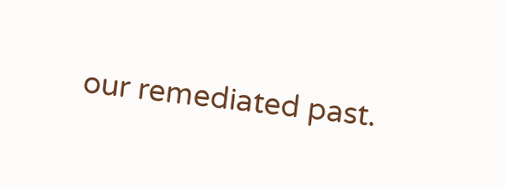our remediated past.